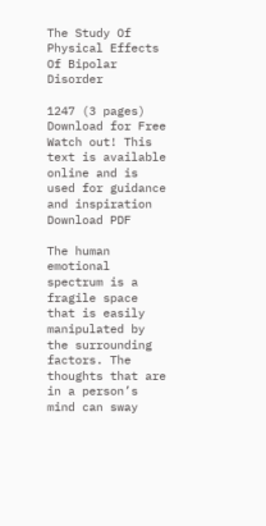The Study Of Physical Effects Of Bipolar Disorder

1247 (3 pages)
Download for Free
Watch out! This text is available online and is used for guidance and inspiration
Download PDF

The human emotional spectrum is a fragile space that is easily manipulated by the surrounding factors. The thoughts that are in a person’s mind can sway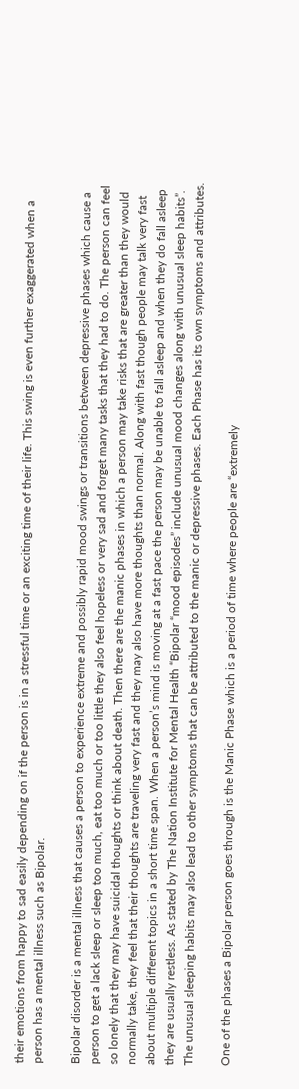their emotions from happy to sad easily depending on if the person is in a stressful time or an exciting time of their life. This swing is even further exaggerated when a person has a mental illness such as Bipolar.

Bipolar disorder is a mental illness that causes a person to experience extreme and possibly rapid mood swings or transitions between depressive phases which cause a person to get a lack sleep or sleep too much, eat too much or too little they also feel hopeless or very sad and forget many tasks that they had to do. The person can feel so lonely that they may have suicidal thoughts or think about death. Then there are the manic phases in which a person may take risks that are greater than they would normally take, they feel that their thoughts are traveling very fast and they may also have more thoughts than normal. Along with fast though people may talk very fast about multiple different topics in a short time span. When a person’s mind is moving at a fast pace the person may be unable to fall asleep and when they do fall asleep they are usually restless. As stated by The Nation Institute for Mental Health “Bipolar “mood episodes” include unusual mood changes along with unusual sleep habits”. The unusual sleeping habits may also lead to other symptoms that can be attributed to the manic or depressive phases. Each Phase has its own symptoms and attributes.

One of the phases a Bipolar person goes through is the Manic Phase which is a period of time where people are “extremely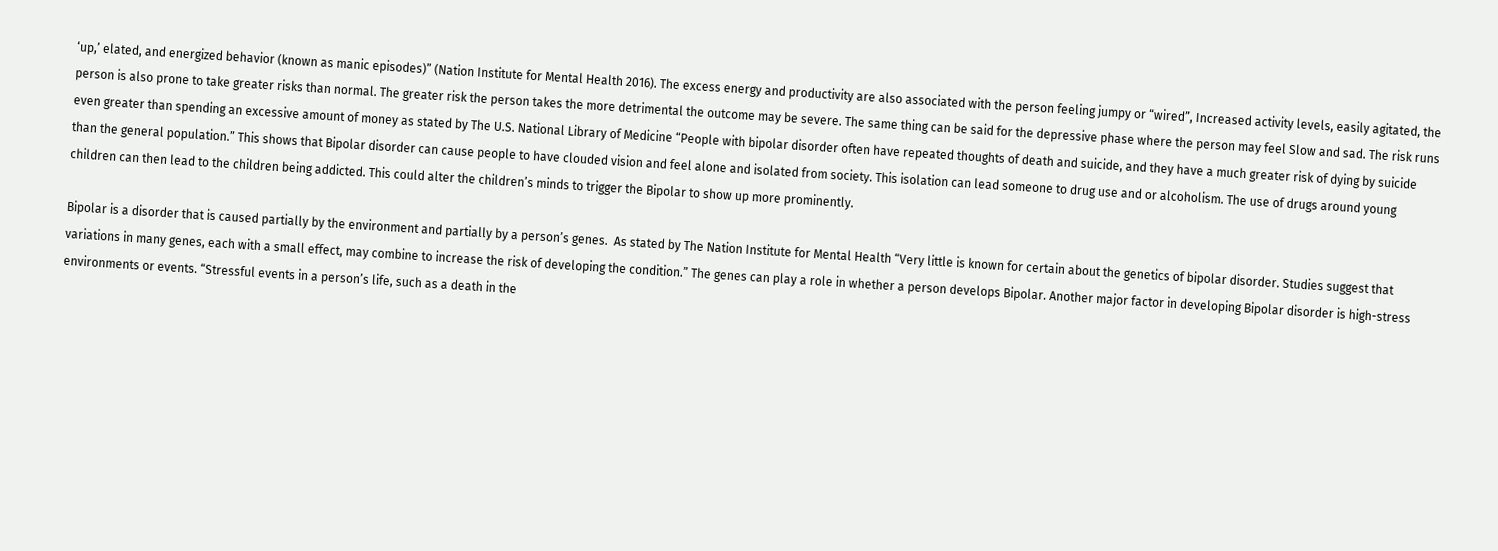‘up,’ elated, and energized behavior (known as manic episodes)” (Nation Institute for Mental Health 2016). The excess energy and productivity are also associated with the person feeling jumpy or “wired”, Increased activity levels, easily agitated, the person is also prone to take greater risks than normal. The greater risk the person takes the more detrimental the outcome may be severe. The same thing can be said for the depressive phase where the person may feel Slow and sad. The risk runs even greater than spending an excessive amount of money as stated by The U.S. National Library of Medicine “People with bipolar disorder often have repeated thoughts of death and suicide, and they have a much greater risk of dying by suicide than the general population.” This shows that Bipolar disorder can cause people to have clouded vision and feel alone and isolated from society. This isolation can lead someone to drug use and or alcoholism. The use of drugs around young children can then lead to the children being addicted. This could alter the children’s minds to trigger the Bipolar to show up more prominently.

Bipolar is a disorder that is caused partially by the environment and partially by a person’s genes.  As stated by The Nation Institute for Mental Health “Very little is known for certain about the genetics of bipolar disorder. Studies suggest that variations in many genes, each with a small effect, may combine to increase the risk of developing the condition.” The genes can play a role in whether a person develops Bipolar. Another major factor in developing Bipolar disorder is high-stress environments or events. “Stressful events in a person’s life, such as a death in the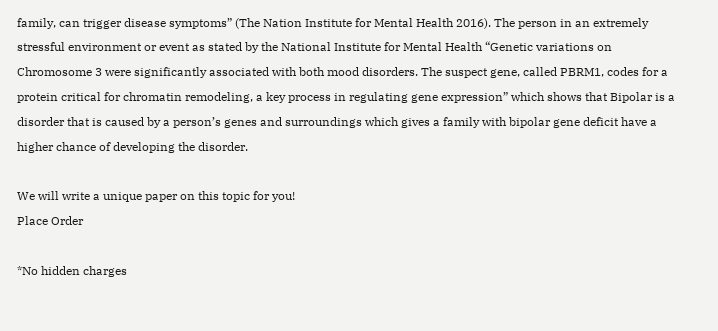family, can trigger disease symptoms” (The Nation Institute for Mental Health 2016). The person in an extremely stressful environment or event as stated by the National Institute for Mental Health “Genetic variations on Chromosome 3 were significantly associated with both mood disorders. The suspect gene, called PBRM1, codes for a protein critical for chromatin remodeling, a key process in regulating gene expression” which shows that Bipolar is a disorder that is caused by a person’s genes and surroundings which gives a family with bipolar gene deficit have a higher chance of developing the disorder.

We will write a unique paper on this topic for you!
Place Order

*No hidden charges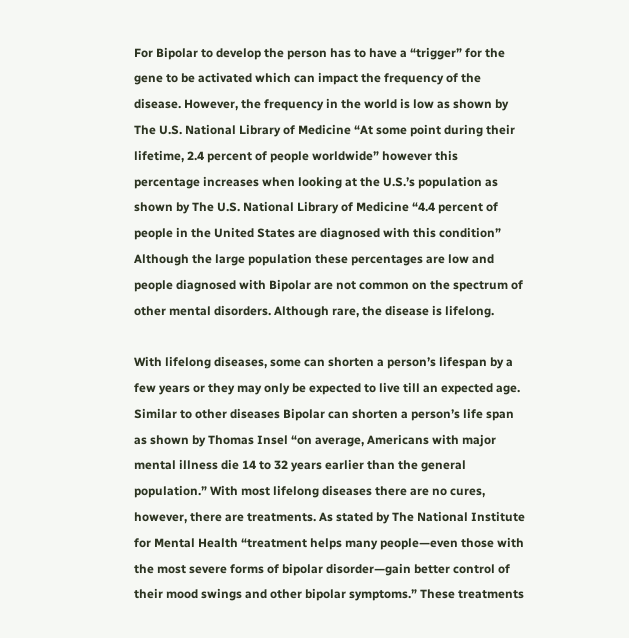For Bipolar to develop the person has to have a “trigger” for the gene to be activated which can impact the frequency of the disease. However, the frequency in the world is low as shown by The U.S. National Library of Medicine “At some point during their lifetime, 2.4 percent of people worldwide” however this percentage increases when looking at the U.S.’s population as shown by The U.S. National Library of Medicine “4.4 percent of people in the United States are diagnosed with this condition” Although the large population these percentages are low and people diagnosed with Bipolar are not common on the spectrum of other mental disorders. Although rare, the disease is lifelong.

With lifelong diseases, some can shorten a person’s lifespan by a few years or they may only be expected to live till an expected age. Similar to other diseases Bipolar can shorten a person’s life span as shown by Thomas Insel “on average, Americans with major mental illness die 14 to 32 years earlier than the general population.” With most lifelong diseases there are no cures, however, there are treatments. As stated by The National Institute for Mental Health “treatment helps many people—even those with the most severe forms of bipolar disorder—gain better control of their mood swings and other bipolar symptoms.” These treatments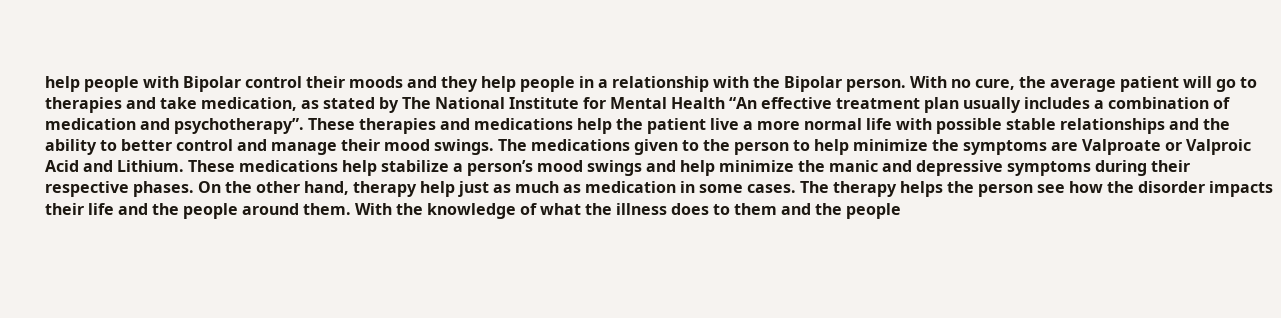help people with Bipolar control their moods and they help people in a relationship with the Bipolar person. With no cure, the average patient will go to therapies and take medication, as stated by The National Institute for Mental Health “An effective treatment plan usually includes a combination of medication and psychotherapy”. These therapies and medications help the patient live a more normal life with possible stable relationships and the ability to better control and manage their mood swings. The medications given to the person to help minimize the symptoms are Valproate or Valproic Acid and Lithium. These medications help stabilize a person’s mood swings and help minimize the manic and depressive symptoms during their respective phases. On the other hand, therapy help just as much as medication in some cases. The therapy helps the person see how the disorder impacts their life and the people around them. With the knowledge of what the illness does to them and the people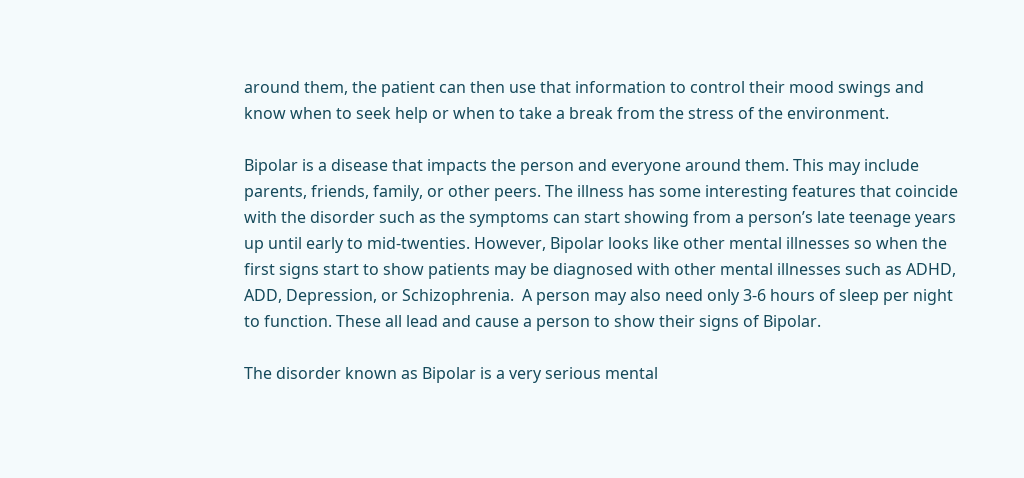around them, the patient can then use that information to control their mood swings and know when to seek help or when to take a break from the stress of the environment.

Bipolar is a disease that impacts the person and everyone around them. This may include parents, friends, family, or other peers. The illness has some interesting features that coincide with the disorder such as the symptoms can start showing from a person’s late teenage years up until early to mid-twenties. However, Bipolar looks like other mental illnesses so when the first signs start to show patients may be diagnosed with other mental illnesses such as ADHD, ADD, Depression, or Schizophrenia.  A person may also need only 3-6 hours of sleep per night to function. These all lead and cause a person to show their signs of Bipolar.

The disorder known as Bipolar is a very serious mental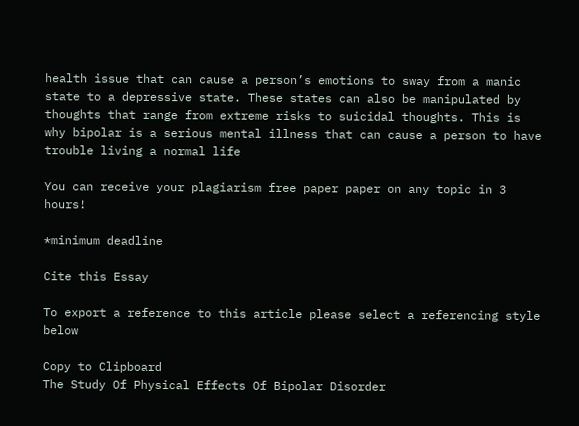health issue that can cause a person’s emotions to sway from a manic state to a depressive state. These states can also be manipulated by thoughts that range from extreme risks to suicidal thoughts. This is why bipolar is a serious mental illness that can cause a person to have trouble living a normal life

You can receive your plagiarism free paper paper on any topic in 3 hours!

*minimum deadline

Cite this Essay

To export a reference to this article please select a referencing style below

Copy to Clipboard
The Study Of Physical Effects Of Bipolar Disorder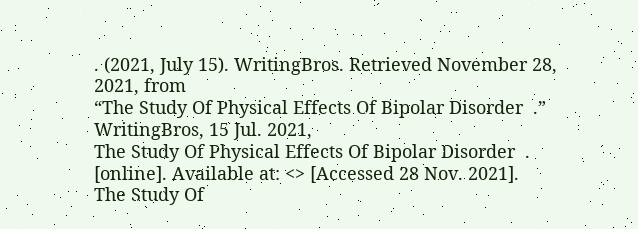. (2021, July 15). WritingBros. Retrieved November 28, 2021, from
“The Study Of Physical Effects Of Bipolar Disorder  .” WritingBros, 15 Jul. 2021,
The Study Of Physical Effects Of Bipolar Disorder  . [online]. Available at: <> [Accessed 28 Nov. 2021].
The Study Of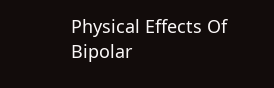Physical Effects Of Bipolar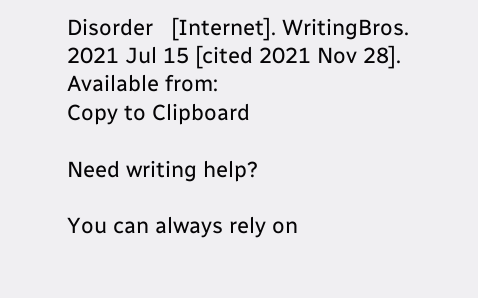Disorder   [Internet]. WritingBros. 2021 Jul 15 [cited 2021 Nov 28]. Available from:
Copy to Clipboard

Need writing help?

You can always rely on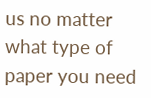us no matter what type of paper you need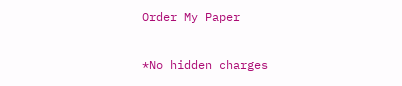Order My Paper

*No hidden charges